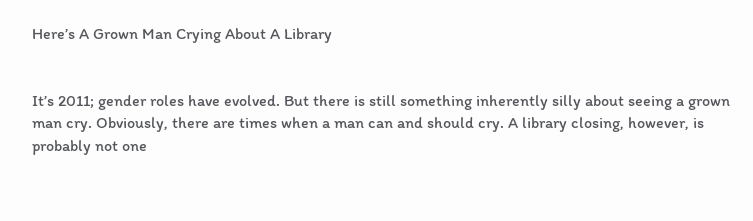Here’s A Grown Man Crying About A Library


It’s 2011; gender roles have evolved. But there is still something inherently silly about seeing a grown man cry. Obviously, there are times when a man can and should cry. A library closing, however, is probably not one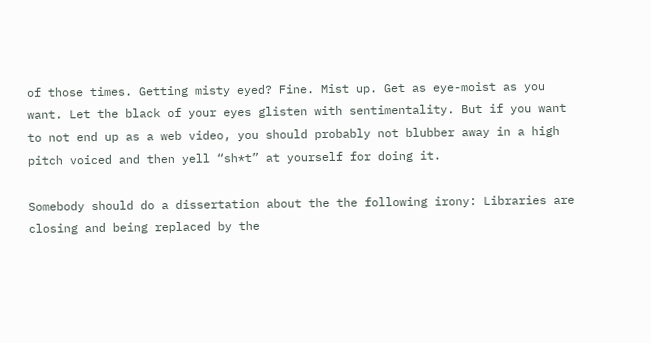of those times. Getting misty eyed? Fine. Mist up. Get as eye-moist as you want. Let the black of your eyes glisten with sentimentality. But if you want to not end up as a web video, you should probably not blubber away in a high pitch voiced and then yell “sh*t” at yourself for doing it.

Somebody should do a dissertation about the the following irony: Libraries are closing and being replaced by the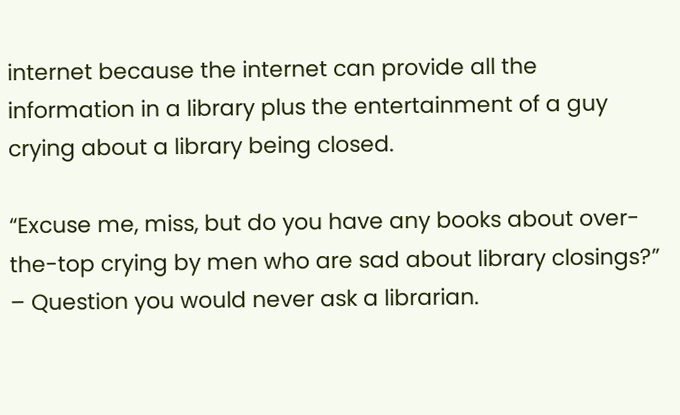internet because the internet can provide all the information in a library plus the entertainment of a guy crying about a library being closed.

“Excuse me, miss, but do you have any books about over-the-top crying by men who are sad about library closings?” – Question you would never ask a librarian.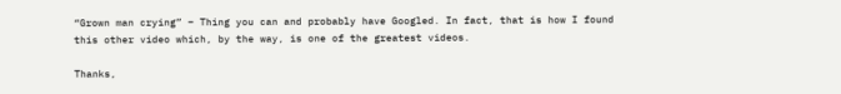“Grown man crying” – Thing you can and probably have Googled. In fact, that is how I found this other video which, by the way, is one of the greatest videos.

Thanks,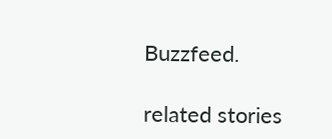Buzzfeed.

related stories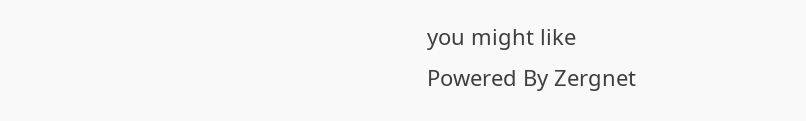you might like
Powered By Zergnet